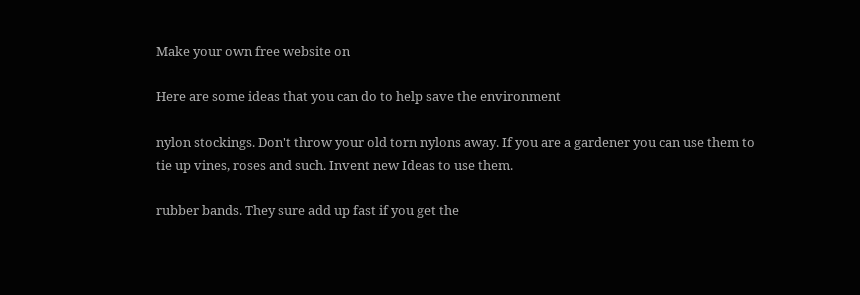Make your own free website on

Here are some ideas that you can do to help save the environment

nylon stockings. Don't throw your old torn nylons away. If you are a gardener you can use them to tie up vines, roses and such. Invent new Ideas to use them.

rubber bands. They sure add up fast if you get the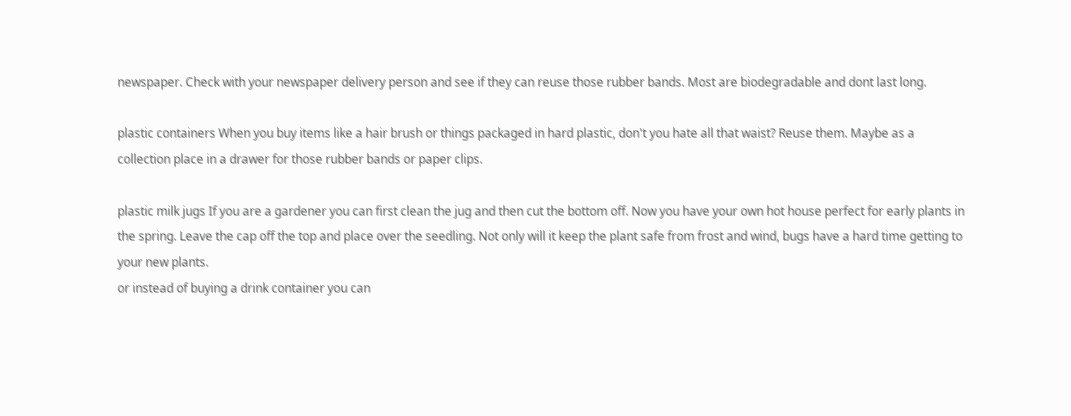newspaper. Check with your newspaper delivery person and see if they can reuse those rubber bands. Most are biodegradable and dont last long.

plastic containers When you buy items like a hair brush or things packaged in hard plastic, don't you hate all that waist? Reuse them. Maybe as a collection place in a drawer for those rubber bands or paper clips.

plastic milk jugs If you are a gardener you can first clean the jug and then cut the bottom off. Now you have your own hot house perfect for early plants in the spring. Leave the cap off the top and place over the seedling. Not only will it keep the plant safe from frost and wind, bugs have a hard time getting to your new plants.
or instead of buying a drink container you can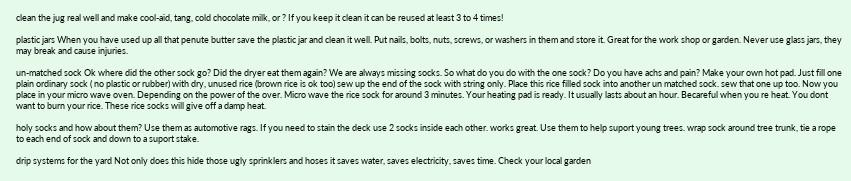clean the jug real well and make cool-aid, tang, cold chocolate milk, or ? If you keep it clean it can be reused at least 3 to 4 times!

plastic jars When you have used up all that penute butter save the plastic jar and clean it well. Put nails, bolts, nuts, screws, or washers in them and store it. Great for the work shop or garden. Never use glass jars, they may break and cause injuries.

un-matched sock Ok where did the other sock go? Did the dryer eat them again? We are always missing socks. So what do you do with the one sock? Do you have achs and pain? Make your own hot pad. Just fill one plain ordinary sock ( no plastic or rubber) with dry, unused rice (brown rice is ok too) sew up the end of the sock with string only. Place this rice filled sock into another un matched sock. sew that one up too. Now you place in your micro wave oven. Depending on the power of the over. Micro wave the rice sock for around 3 minutes. Your heating pad is ready. It usually lasts about an hour. Becareful when you re heat. You dont want to burn your rice. These rice socks will give off a damp heat.

holy socks and how about them? Use them as automotive rags. If you need to stain the deck use 2 socks inside each other. works great. Use them to help suport young trees. wrap sock around tree trunk, tie a rope to each end of sock and down to a suport stake.

drip systems for the yard Not only does this hide those ugly sprinklers and hoses it saves water, saves electricity, saves time. Check your local garden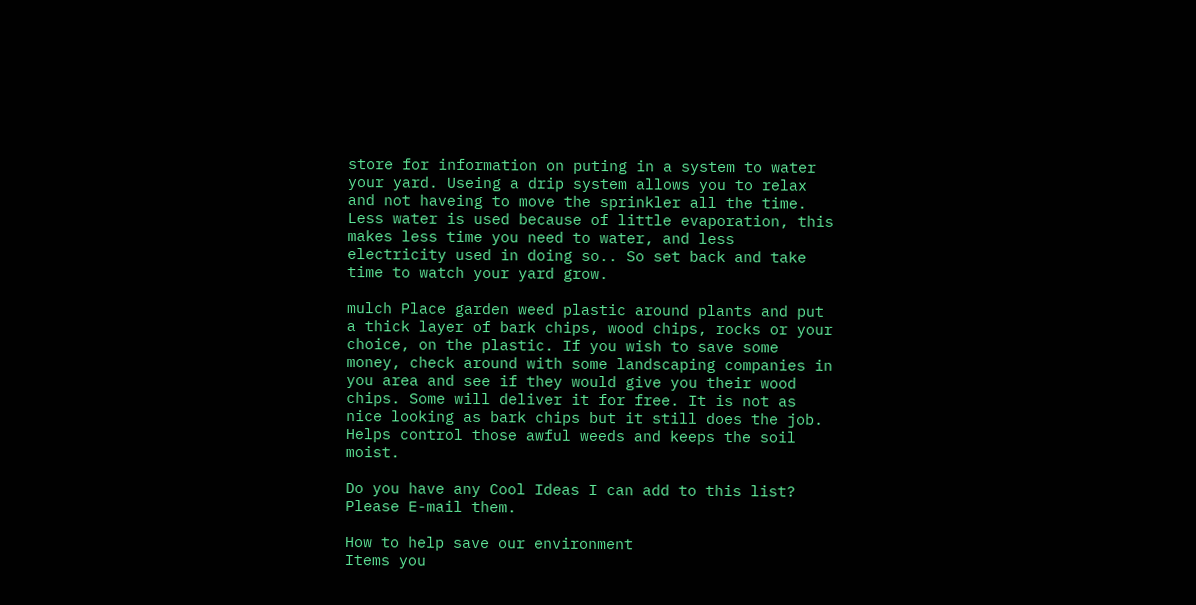store for information on puting in a system to water your yard. Useing a drip system allows you to relax and not haveing to move the sprinkler all the time. Less water is used because of little evaporation, this makes less time you need to water, and less electricity used in doing so.. So set back and take time to watch your yard grow.

mulch Place garden weed plastic around plants and put a thick layer of bark chips, wood chips, rocks or your choice, on the plastic. If you wish to save some money, check around with some landscaping companies in you area and see if they would give you their wood chips. Some will deliver it for free. It is not as nice looking as bark chips but it still does the job. Helps control those awful weeds and keeps the soil moist.

Do you have any Cool Ideas I can add to this list? Please E-mail them.

How to help save our environment
Items you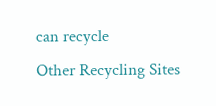can recycle
Other Recycling Sites